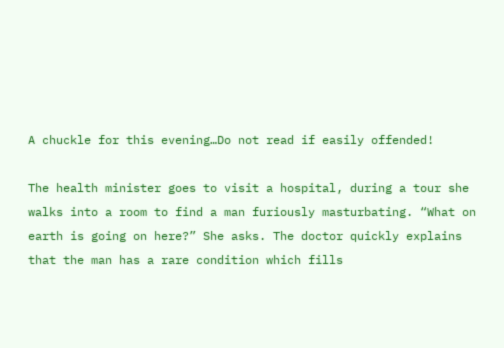A chuckle for this evening…Do not read if easily offended!

The health minister goes to visit a hospital, during a tour she walks into a room to find a man furiously masturbating. “What on earth is going on here?” She asks. The doctor quickly explains that the man has a rare condition which fills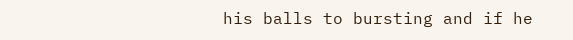his balls to bursting and if he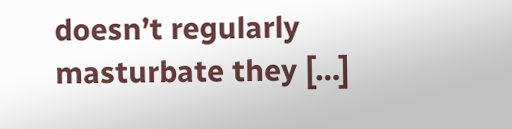doesn’t regularly masturbate they […]